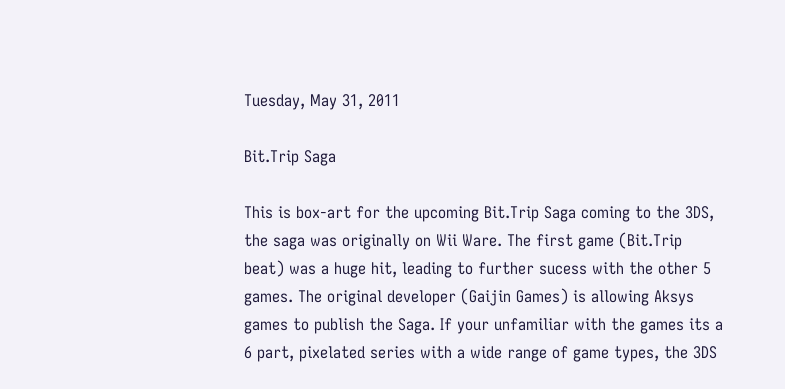Tuesday, May 31, 2011

Bit.Trip Saga

This is box-art for the upcoming Bit.Trip Saga coming to the 3DS, the saga was originally on Wii Ware. The first game (Bit.Trip beat) was a huge hit, leading to further sucess with the other 5 games. The original developer (Gaijin Games) is allowing Aksys games to publish the Saga. If your unfamiliar with the games its a 6 part, pixelated series with a wide range of game types, the 3DS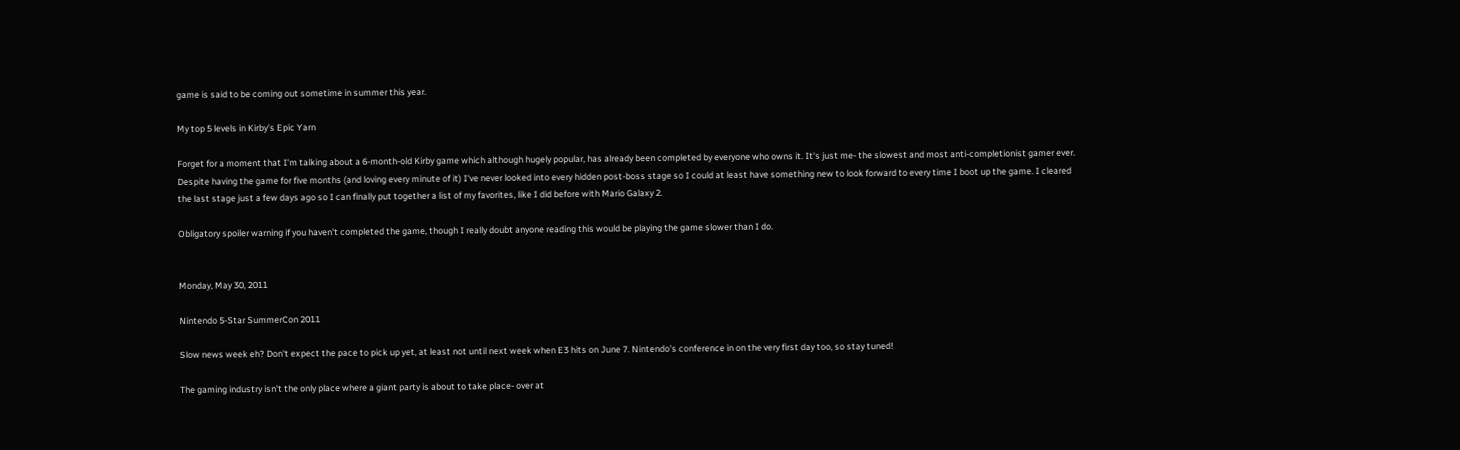game is said to be coming out sometime in summer this year.

My top 5 levels in Kirby's Epic Yarn

Forget for a moment that I'm talking about a 6-month-old Kirby game which although hugely popular, has already been completed by everyone who owns it. It's just me- the slowest and most anti-completionist gamer ever. Despite having the game for five months (and loving every minute of it) I've never looked into every hidden post-boss stage so I could at least have something new to look forward to every time I boot up the game. I cleared the last stage just a few days ago so I can finally put together a list of my favorites, like I did before with Mario Galaxy 2.

Obligatory spoiler warning if you haven't completed the game, though I really doubt anyone reading this would be playing the game slower than I do.


Monday, May 30, 2011

Nintendo 5-Star SummerCon 2011

Slow news week eh? Don't expect the pace to pick up yet, at least not until next week when E3 hits on June 7. Nintendo's conference in on the very first day too, so stay tuned!

The gaming industry isn't the only place where a giant party is about to take place- over at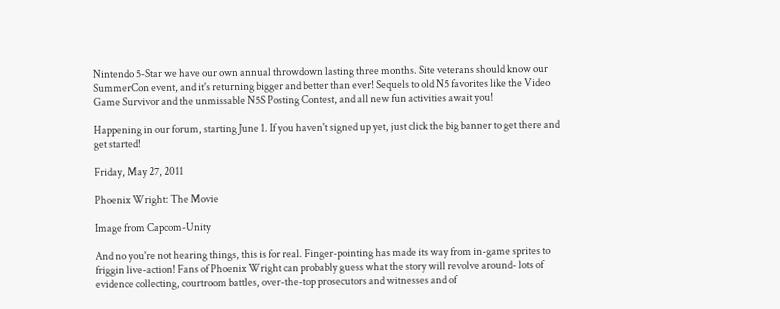Nintendo 5-Star we have our own annual throwdown lasting three months. Site veterans should know our SummerCon event, and it's returning bigger and better than ever! Sequels to old N5 favorites like the Video Game Survivor and the unmissable N5S Posting Contest, and all new fun activities await you!

Happening in our forum, starting June 1. If you haven't signed up yet, just click the big banner to get there and get started!

Friday, May 27, 2011

Phoenix Wright: The Movie

Image from Capcom-Unity

And no you're not hearing things, this is for real. Finger-pointing has made its way from in-game sprites to friggin live-action! Fans of Phoenix Wright can probably guess what the story will revolve around- lots of evidence collecting, courtroom battles, over-the-top prosecutors and witnesses and of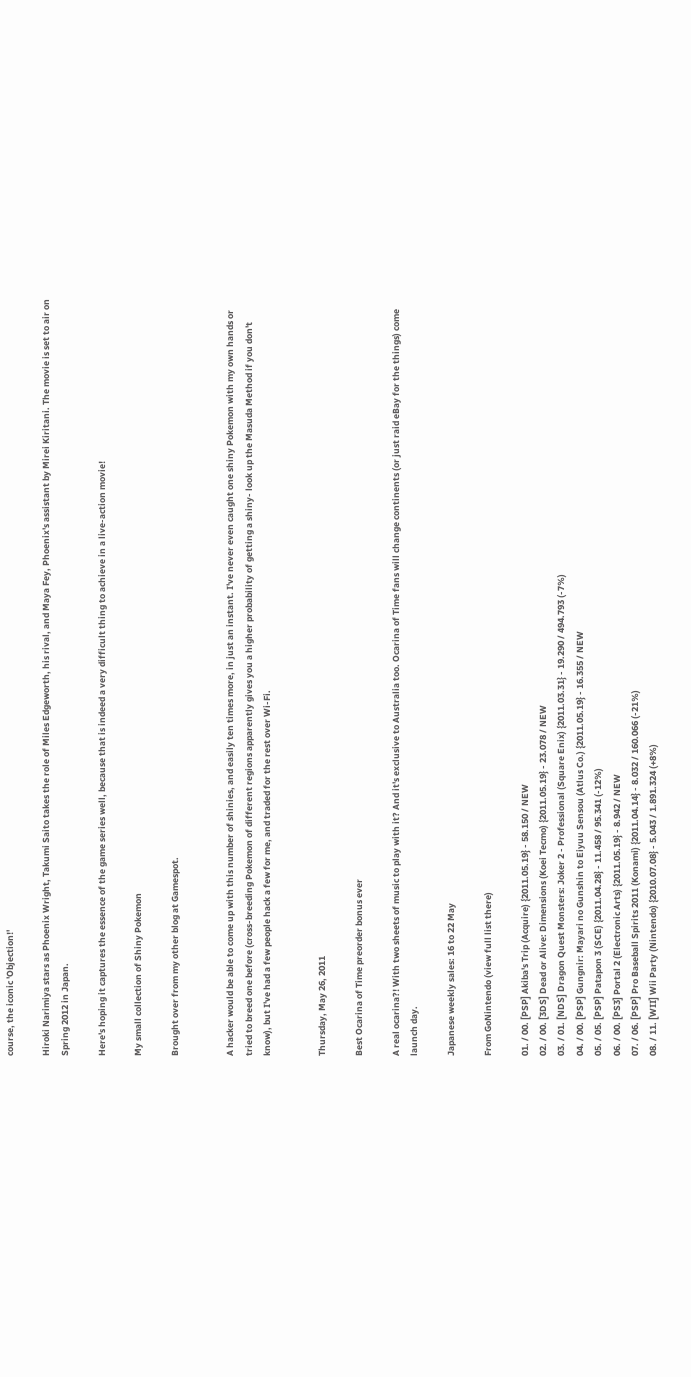course, the iconic 'Objection!'

Hiroki Narimiya stars as Phoenix Wright, Takumi Saito takes the role of Miles Edgeworth, his rival, and Maya Fey, Phoenix's assistant by Mirei Kiritani. The movie is set to air on Spring 2012 in Japan.

Here's hoping it captures the essence of the game series well, because that is indeed a very difficult thing to achieve in a live-action movie!

My small collection of Shiny Pokemon

Brought over from my other blog at Gamespot.


A hacker would be able to come up with this number of shinies, and easily ten times more, in just an instant. I've never even caught one shiny Pokemon with my own hands or tried to breed one before (cross-breeding Pokemon of different regions apparently gives you a higher probability of getting a shiny- look up the Masuda Method if you don't know), but I've had a few people hack a few for me, and traded for the rest over Wi-Fi.


Thursday, May 26, 2011

Best Ocarina of Time preorder bonus ever

A real ocarina?! With two sheets of music to play with it? And it's exclusive to Australia too. Ocarina of Time fans will change continents (or just raid eBay for the things) come launch day.

Japanese weekly sales: 16 to 22 May

From GoNintendo (view full list there)

01. / 00. [PSP] Akiba's Trip (Acquire) {2011.05.19} - 58.150 / NEW
02. / 00. [3DS] Dead or Alive: Dimensions (Koei Tecmo) {2011.05.19} - 23.078 / NEW
03. / 01. [NDS] Dragon Quest Monsters: Joker 2 - Professional (Square Enix) {2011.03.31} - 19.290 / 494.793 (-7%)
04. / 00. [PSP] Gungnir: Mayari no Gunshin to Eiyuu Sensou (Atlus Co.) {2011.05.19} - 16.355 / NEW
05. / 05. [PSP] Patapon 3 (SCE) {2011.04.28} - 11.458 / 95.341 (-12%)
06. / 00. [PS3] Portal 2 (Electronic Arts) {2011.05.19} - 8.942 / NEW
07. / 06. [PSP] Pro Baseball Spirits 2011 (Konami) {2011.04.14} - 8.032 / 160.066 (-21%)
08. / 11. [WII] Wii Party (Nintendo) {2010.07.08} - 5.043 / 1.891.324 (+8%)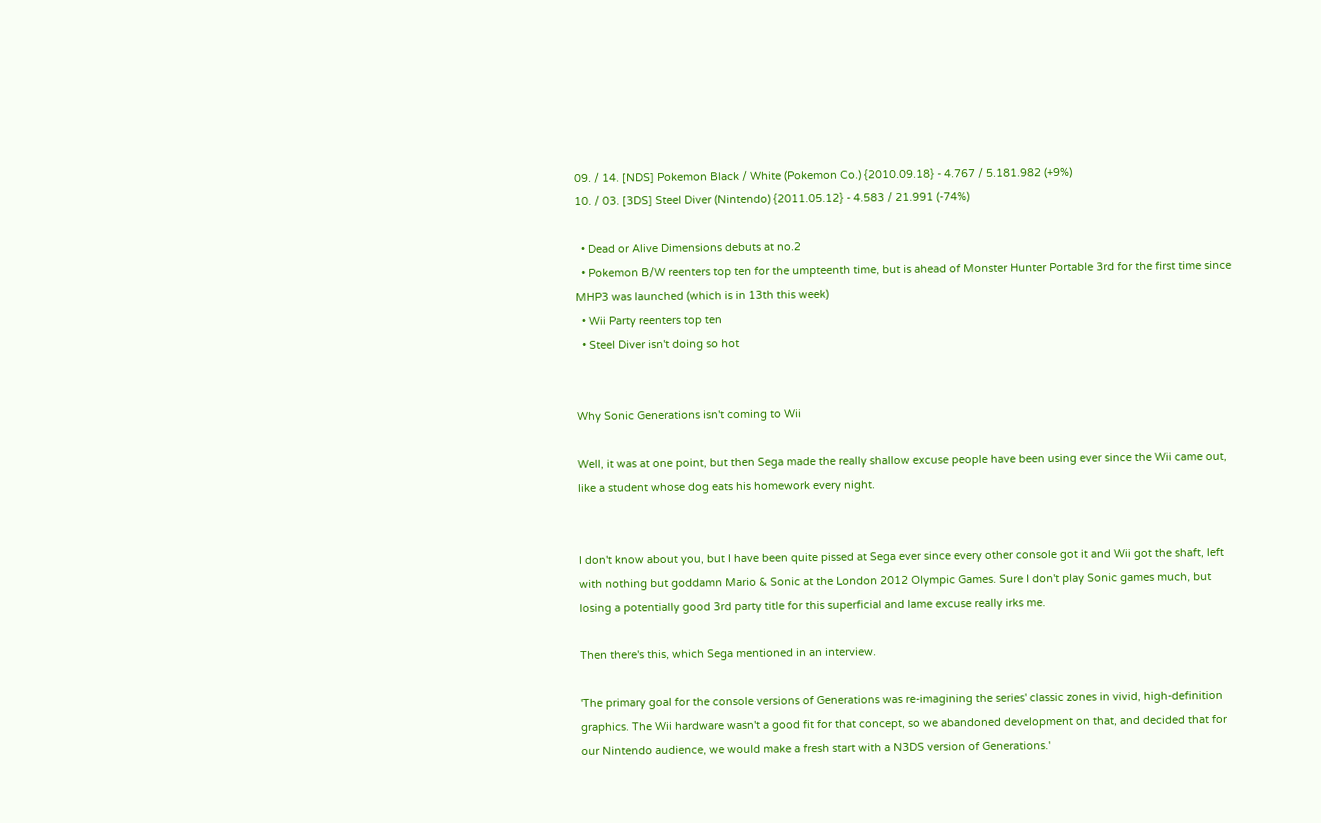09. / 14. [NDS] Pokemon Black / White (Pokemon Co.) {2010.09.18} - 4.767 / 5.181.982 (+9%)
10. / 03. [3DS] Steel Diver (Nintendo) {2011.05.12} - 4.583 / 21.991 (-74%)

  • Dead or Alive Dimensions debuts at no.2
  • Pokemon B/W reenters top ten for the umpteenth time, but is ahead of Monster Hunter Portable 3rd for the first time since MHP3 was launched (which is in 13th this week)
  • Wii Party reenters top ten
  • Steel Diver isn't doing so hot


Why Sonic Generations isn't coming to Wii

Well, it was at one point, but then Sega made the really shallow excuse people have been using ever since the Wii came out, like a student whose dog eats his homework every night.


I don't know about you, but I have been quite pissed at Sega ever since every other console got it and Wii got the shaft, left with nothing but goddamn Mario & Sonic at the London 2012 Olympic Games. Sure I don't play Sonic games much, but losing a potentially good 3rd party title for this superficial and lame excuse really irks me.

Then there's this, which Sega mentioned in an interview.

'The primary goal for the console versions of Generations was re-imagining the series' classic zones in vivid, high-definition graphics. The Wii hardware wasn't a good fit for that concept, so we abandoned development on that, and decided that for our Nintendo audience, we would make a fresh start with a N3DS version of Generations.'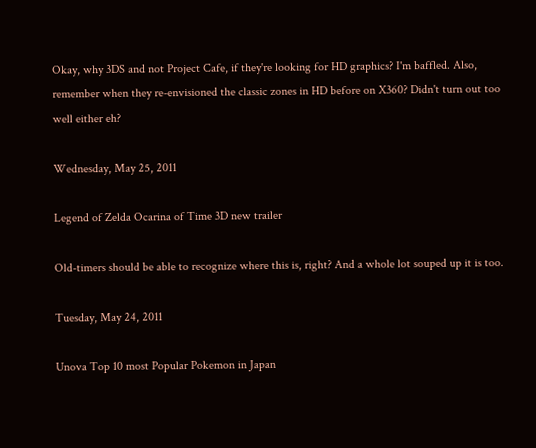Okay, why 3DS and not Project Cafe, if they're looking for HD graphics? I'm baffled. Also, remember when they re-envisioned the classic zones in HD before on X360? Didn't turn out too well either eh?

Wednesday, May 25, 2011

Legend of Zelda Ocarina of Time 3D new trailer

Old-timers should be able to recognize where this is, right? And a whole lot souped up it is too.

Tuesday, May 24, 2011

Unova Top 10 most Popular Pokemon in Japan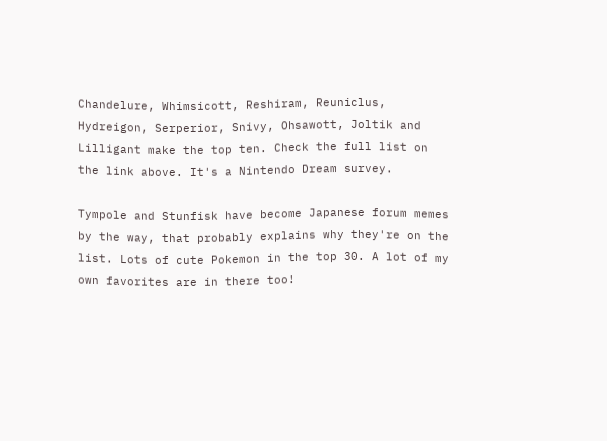Chandelure, Whimsicott, Reshiram, Reuniclus, Hydreigon, Serperior, Snivy, Ohsawott, Joltik and Lilligant make the top ten. Check the full list on the link above. It's a Nintendo Dream survey.

Tympole and Stunfisk have become Japanese forum memes by the way, that probably explains why they're on the list. Lots of cute Pokemon in the top 30. A lot of my own favorites are in there too!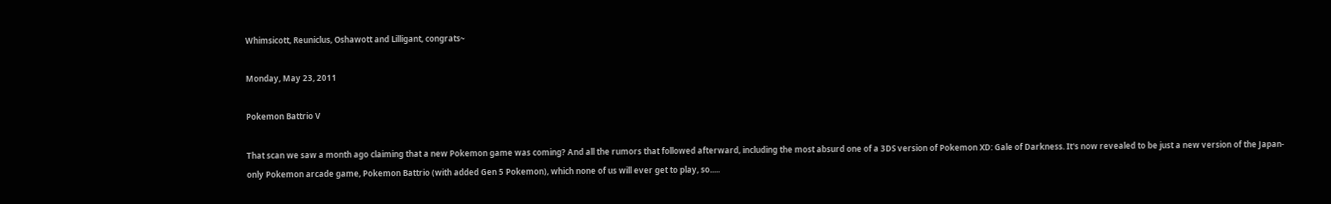Whimsicott, Reuniclus, Oshawott and Lilligant, congrats~

Monday, May 23, 2011

Pokemon Battrio V

That scan we saw a month ago claiming that a new Pokemon game was coming? And all the rumors that followed afterward, including the most absurd one of a 3DS version of Pokemon XD: Gale of Darkness. It's now revealed to be just a new version of the Japan-only Pokemon arcade game, Pokemon Battrio (with added Gen 5 Pokemon), which none of us will ever get to play, so.....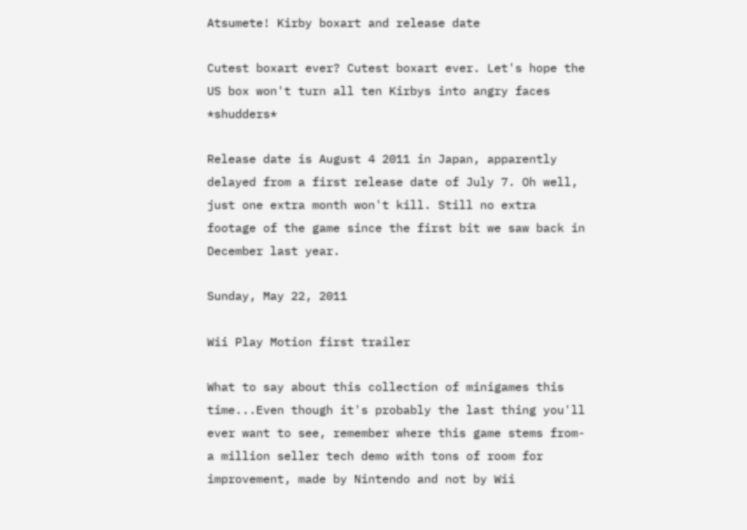Atsumete! Kirby boxart and release date

Cutest boxart ever? Cutest boxart ever. Let's hope the US box won't turn all ten Kirbys into angry faces *shudders*

Release date is August 4 2011 in Japan, apparently delayed from a first release date of July 7. Oh well, just one extra month won't kill. Still no extra footage of the game since the first bit we saw back in December last year.

Sunday, May 22, 2011

Wii Play Motion first trailer

What to say about this collection of minigames this time...Even though it's probably the last thing you'll ever want to see, remember where this game stems from- a million seller tech demo with tons of room for improvement, made by Nintendo and not by Wii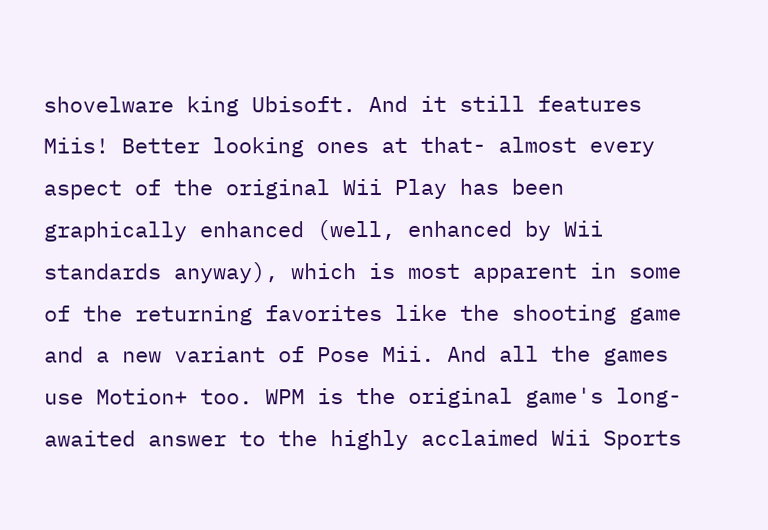shovelware king Ubisoft. And it still features Miis! Better looking ones at that- almost every aspect of the original Wii Play has been graphically enhanced (well, enhanced by Wii standards anyway), which is most apparent in some of the returning favorites like the shooting game and a new variant of Pose Mii. And all the games use Motion+ too. WPM is the original game's long-awaited answer to the highly acclaimed Wii Sports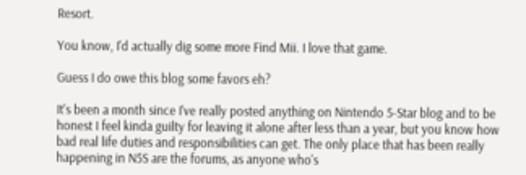Resort.

You know, I'd actually dig some more Find Mii. I love that game.

Guess I do owe this blog some favors eh?

It's been a month since I've really posted anything on Nintendo 5-Star blog and to be honest I feel kinda guilty for leaving it alone after less than a year, but you know how bad real life duties and responsibilities can get. The only place that has been really happening in N5S are the forums, as anyone who's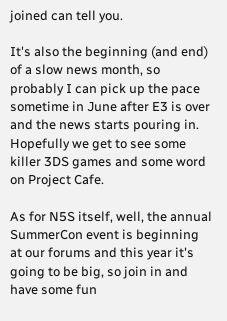joined can tell you.

It's also the beginning (and end) of a slow news month, so probably I can pick up the pace sometime in June after E3 is over and the news starts pouring in. Hopefully we get to see some killer 3DS games and some word on Project Cafe.

As for N5S itself, well, the annual SummerCon event is beginning at our forums and this year it's going to be big, so join in and have some fun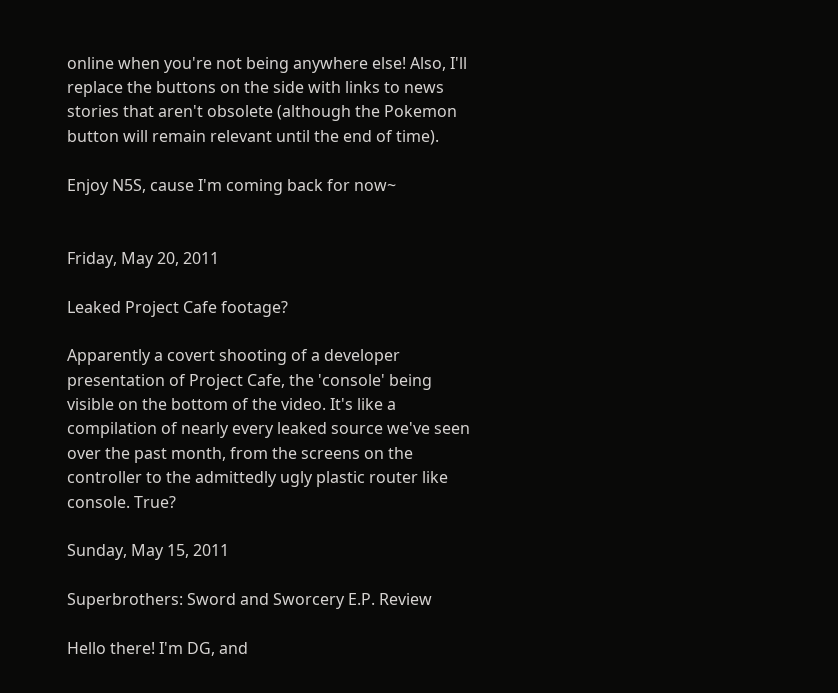online when you're not being anywhere else! Also, I'll replace the buttons on the side with links to news stories that aren't obsolete (although the Pokemon button will remain relevant until the end of time).

Enjoy N5S, cause I'm coming back for now~


Friday, May 20, 2011

Leaked Project Cafe footage?

Apparently a covert shooting of a developer presentation of Project Cafe, the 'console' being visible on the bottom of the video. It's like a compilation of nearly every leaked source we've seen over the past month, from the screens on the controller to the admittedly ugly plastic router like console. True?

Sunday, May 15, 2011

Superbrothers: Sword and Sworcery E.P. Review

Hello there! I'm DG, and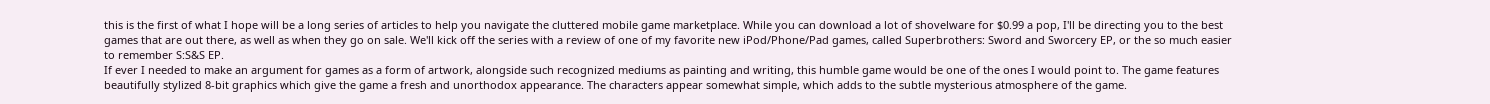this is the first of what I hope will be a long series of articles to help you navigate the cluttered mobile game marketplace. While you can download a lot of shovelware for $0.99 a pop, I'll be directing you to the best games that are out there, as well as when they go on sale. We'll kick off the series with a review of one of my favorite new iPod/Phone/Pad games, called Superbrothers: Sword and Sworcery EP, or the so much easier to remember S:S&S EP.
If ever I needed to make an argument for games as a form of artwork, alongside such recognized mediums as painting and writing, this humble game would be one of the ones I would point to. The game features beautifully stylized 8-bit graphics which give the game a fresh and unorthodox appearance. The characters appear somewhat simple, which adds to the subtle mysterious atmosphere of the game.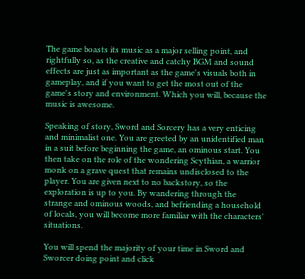The game boasts its music as a major selling point, and rightfully so, as the creative and catchy BGM and sound effects are just as important as the game's visuals both in gameplay, and if you want to get the most out of the game's story and environment. Which you will, because the music is awesome.

Speaking of story, Sword and Sorcery has a very enticing and minimalist one. You are greeted by an unidentified man in a suit before beginning the game, an ominous start. You then take on the role of the wondering Scythian, a warrior monk on a grave quest that remains undisclosed to the player. You are given next to no backstory, so the exploration is up to you. By wandering through the strange and ominous woods, and befriending a household of locals, you will become more familiar with the characters' situations.

You will spend the majority of your time in Sword and Sworcer doing point and click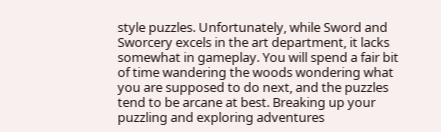style puzzles. Unfortunately, while Sword and Sworcery excels in the art department, it lacks somewhat in gameplay. You will spend a fair bit of time wandering the woods wondering what you are supposed to do next, and the puzzles tend to be arcane at best. Breaking up your puzzling and exploring adventures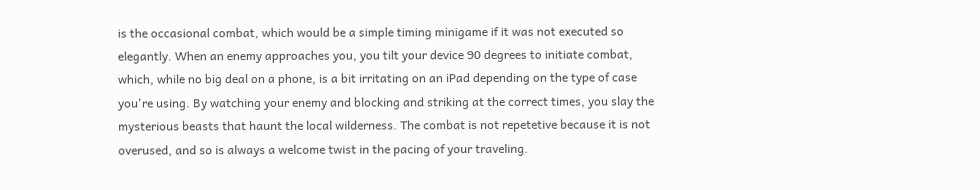is the occasional combat, which would be a simple timing minigame if it was not executed so elegantly. When an enemy approaches you, you tilt your device 90 degrees to initiate combat, which, while no big deal on a phone, is a bit irritating on an iPad depending on the type of case you're using. By watching your enemy and blocking and striking at the correct times, you slay the mysterious beasts that haunt the local wilderness. The combat is not repetetive because it is not overused, and so is always a welcome twist in the pacing of your traveling.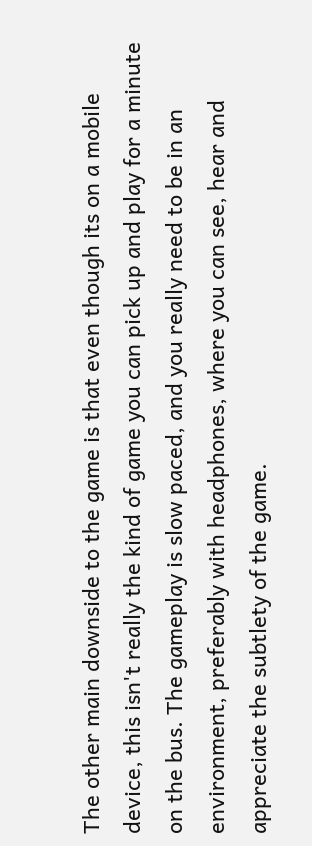The other main downside to the game is that even though its on a mobile device, this isn't really the kind of game you can pick up and play for a minute on the bus. The gameplay is slow paced, and you really need to be in an environment, preferably with headphones, where you can see, hear and appreciate the subtlety of the game.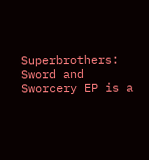Superbrothers: Sword and Sworcery EP is a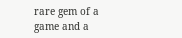rare gem of a game and a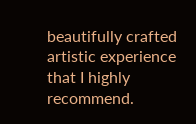beautifully crafted artistic experience that I highly recommend.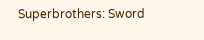Superbrothers: Sword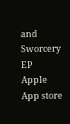and Sworcery EP
Apple App store